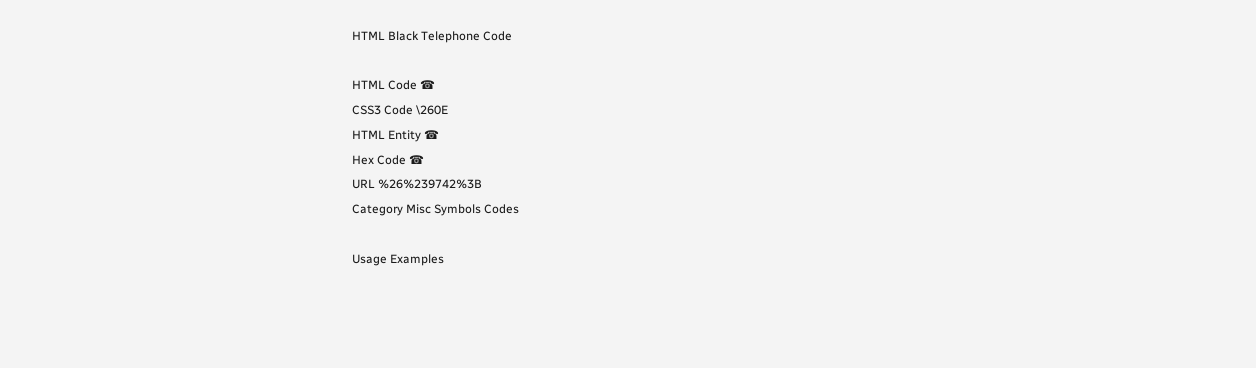HTML Black Telephone Code

HTML Code ☎
CSS3 Code \260E
HTML Entity ☎
Hex Code ☎
URL %26%239742%3B
Category Misc Symbols Codes

Usage Examples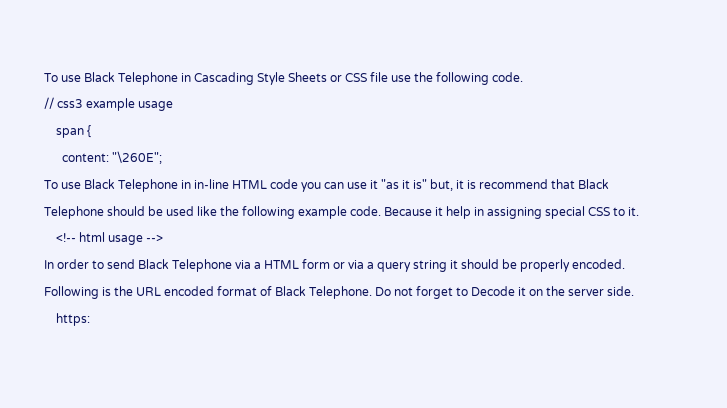To use Black Telephone in Cascading Style Sheets or CSS file use the following code.
// css3 example usage
    span {
      content: "\260E";
To use Black Telephone in in-line HTML code you can use it "as it is" but, it is recommend that Black Telephone should be used like the following example code. Because it help in assigning special CSS to it.
    <!-- html usage -->
In order to send Black Telephone via a HTML form or via a query string it should be properly encoded. Following is the URL encoded format of Black Telephone. Do not forget to Decode it on the server side.
    https: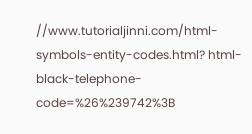//www.tutorialjinni.com/html-symbols-entity-codes.html? html-black-telephone-code=%26%239742%3B